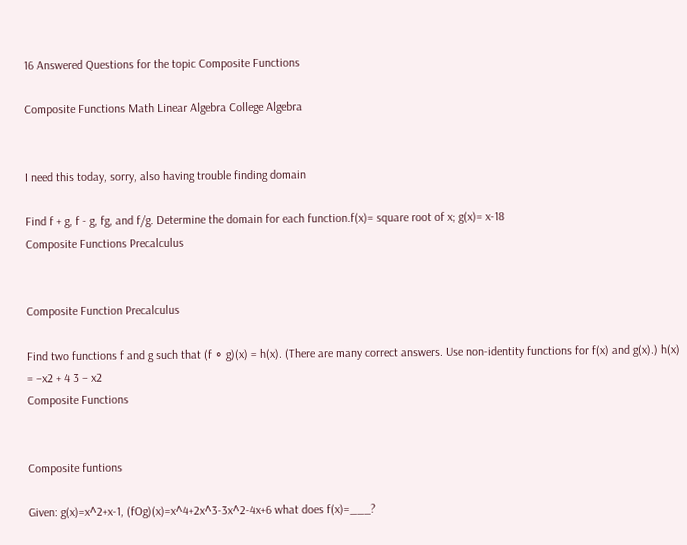16 Answered Questions for the topic Composite Functions

Composite Functions Math Linear Algebra College Algebra


I need this today, sorry, also having trouble finding domain

Find f + g, f - g, fg, and f/g. Determine the domain for each function.f(x)= square root of x; g(x)= x-18
Composite Functions Precalculus


Composite Function Precalculus

Find two functions f and g such that (f ∘ g)(x) = h(x). (There are many correct answers. Use non-identity functions for f(x) and g(x).) h(x) = −x2 + 4 3 − x2
Composite Functions


Composite funtions

Given: g(x)=x^2+x-1, (fOg)(x)=x^4+2x^3-3x^2-4x+6 what does f(x)=___?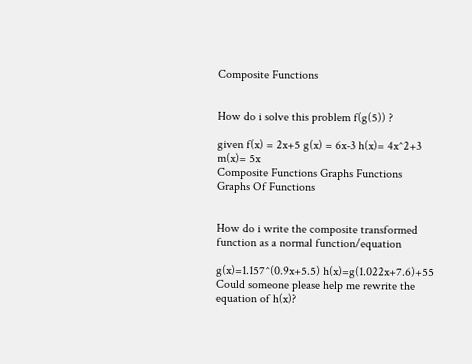Composite Functions


How do i solve this problem f(g(5)) ?

given f(x) = 2x+5 g(x) = 6x-3 h(x)= 4x^2+3 m(x)= 5x
Composite Functions Graphs Functions Graphs Of Functions


How do i write the composite transformed function as a normal function/equation

g(x)=1.157^(0.9x+5.5) h(x)=g(1.022x+7.6)+55   Could someone please help me rewrite the equation of h(x)?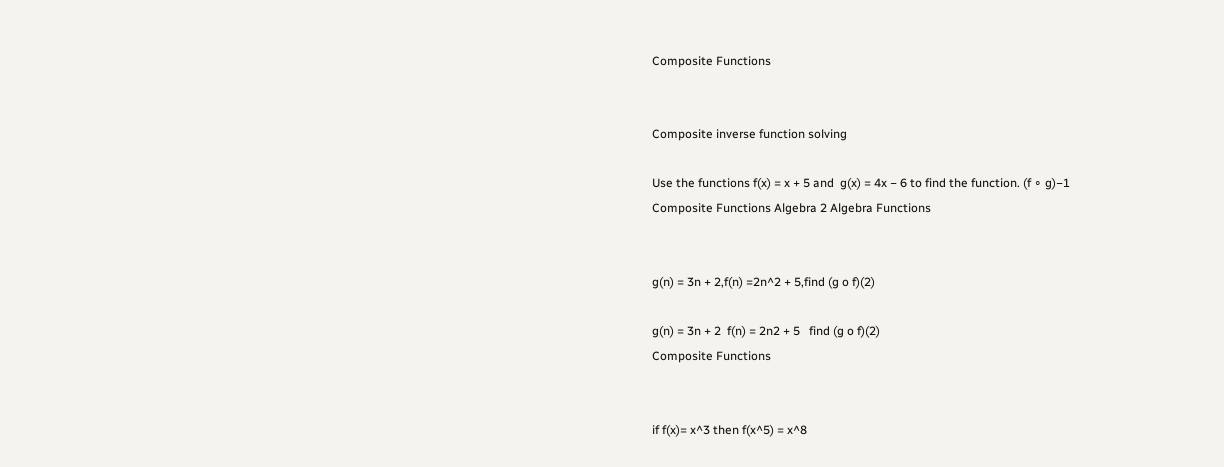Composite Functions


Composite inverse function solving

Use the functions f(x) = x + 5 and  g(x) = 4x − 6 to find the function. (f ∘ g)−1
Composite Functions Algebra 2 Algebra Functions


g(n) = 3n + 2,f(n) =2n^2 + 5,find (g o f)(2)

g(n) = 3n + 2  f(n) = 2n2 + 5   find (g o f)(2)
Composite Functions


if f(x)= x^3 then f(x^5) = x^8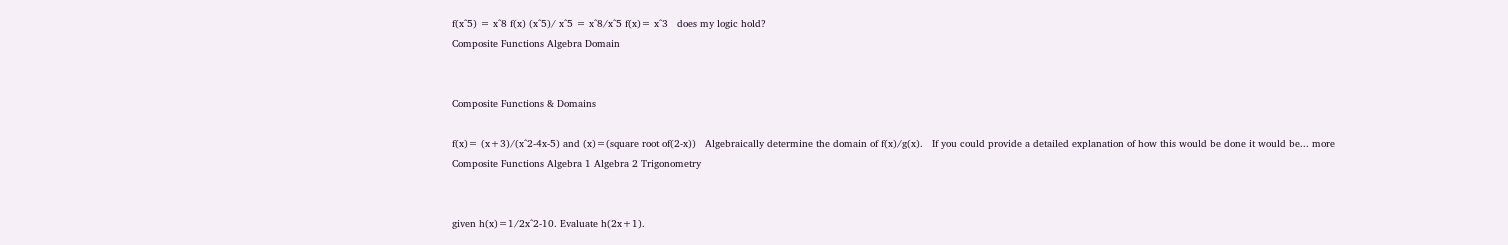f(x^5) = x^8 f(x) (x^5)/ x^5 = x^8/x^5 f(x)= x^3   does my logic hold?
Composite Functions Algebra Domain


Composite Functions & Domains

f(x)= (x+3)/(x^2-4x-5) and (x)=(square root of(2-x))   Algebraically determine the domain of f(x)/g(x).   If you could provide a detailed explanation of how this would be done it would be... more
Composite Functions Algebra 1 Algebra 2 Trigonometry


given h(x)=1/2x^2-10. Evaluate h(2x+1).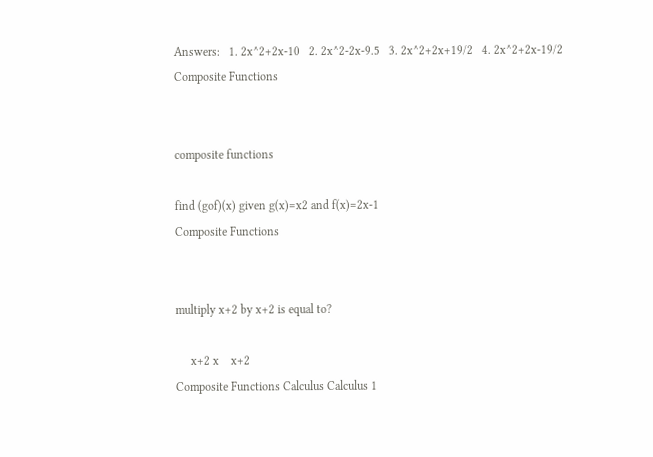Answers:   1. 2x^2+2x-10   2. 2x^2-2x-9.5   3. 2x^2+2x+19/2   4. 2x^2+2x-19/2
Composite Functions


composite functions

find (gof)(x) given g(x)=x2 and f(x)=2x-1
Composite Functions


multiply x+2 by x+2 is equal to?

     x+2 x    x+2
Composite Functions Calculus Calculus 1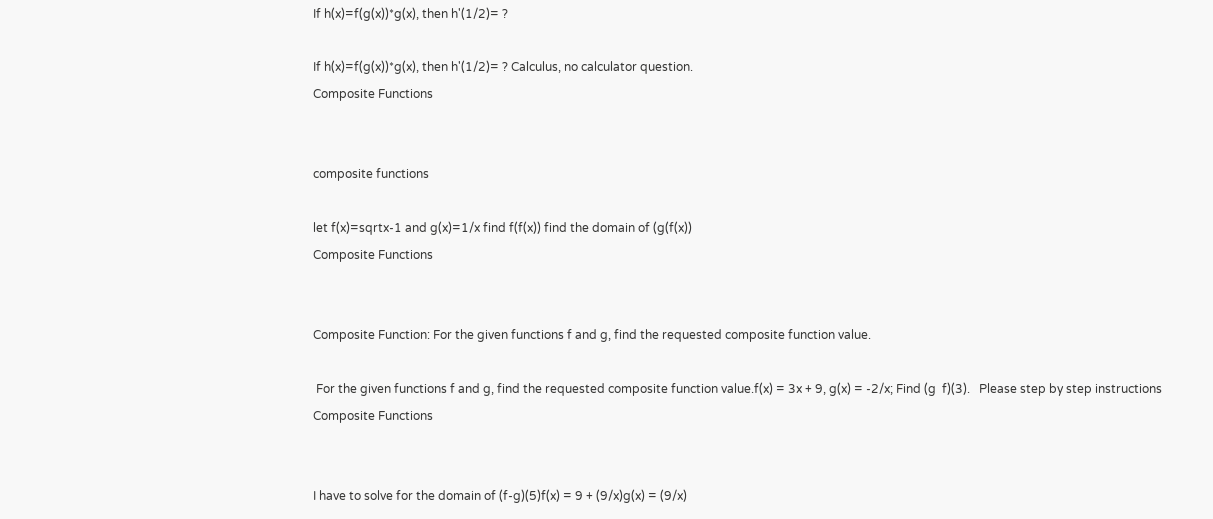If h(x)=f(g(x))*g(x), then h'(1/2)= ?

If h(x)=f(g(x))*g(x), then h'(1/2)= ? Calculus, no calculator question.
Composite Functions


composite functions

let f(x)=sqrtx-1 and g(x)=1/x find f(f(x)) find the domain of (g(f(x))
Composite Functions


Composite Function: For the given functions f and g, find the requested composite function value.

 For the given functions f and g, find the requested composite function value.f(x) = 3x + 9, g(x) = -2/x; Find (g  f)(3).   Please step by step instructions
Composite Functions


I have to solve for the domain of (f-g)(5)f(x) = 9 + (9/x)g(x) = (9/x)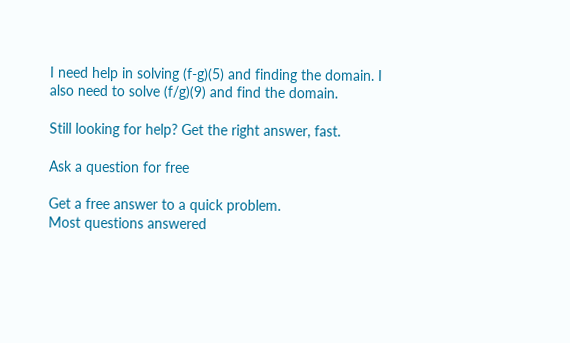I need help in solving (f-g)(5) and finding the domain. I also need to solve (f/g)(9) and find the domain.

Still looking for help? Get the right answer, fast.

Ask a question for free

Get a free answer to a quick problem.
Most questions answered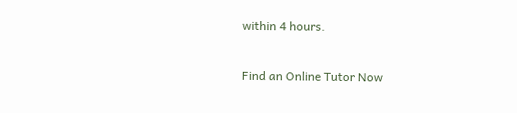within 4 hours.


Find an Online Tutor Now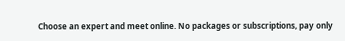Choose an expert and meet online. No packages or subscriptions, pay only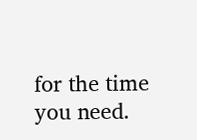for the time you need.